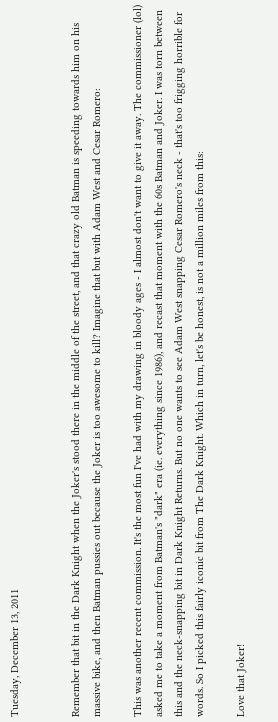Tuesday, December 13, 2011


Remember that bit in the Dark Knight when the Joker's stood there in the middle of the street, and that crazy old Batman is speeding towards him on his massive bike, and then Batman pussies out because the Joker is too awesome to kill? Imagine that but with Adam West and Cesar Romero:

This was another recent commission. It's the most fun I've had with my drawing in bloody ages - I almost don't want to give it away. The commissioner (lol) asked me to take a moment from Batman's "dark" era (ie. everything since 1986), and recast that moment with the 60s Batman and Joker. I was torn between this and the neck-snapping bit in Dark Knight Returns. But no one wants to see Adam West snapping Cesar Romero's neck - that's too frigging horrible for words. So I picked this fairly iconic bit from The Dark Knight. Which in turn, let's be honest, is not a million miles from this:

Love that Joker!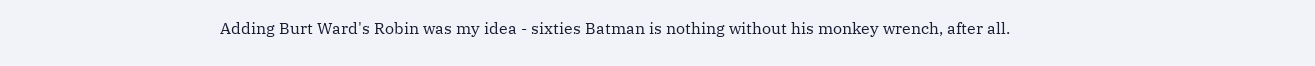Adding Burt Ward's Robin was my idea - sixties Batman is nothing without his monkey wrench, after all.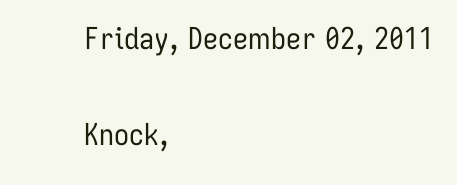Friday, December 02, 2011

Knock,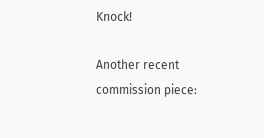Knock!

Another recent commission piece: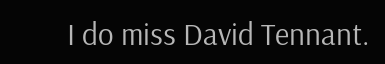I do miss David Tennant.